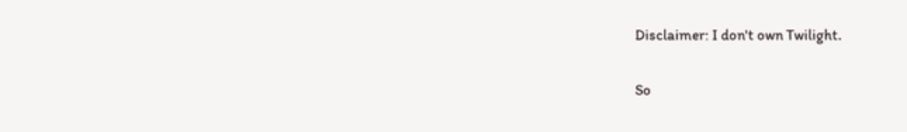Disclaimer: I don't own Twilight.

So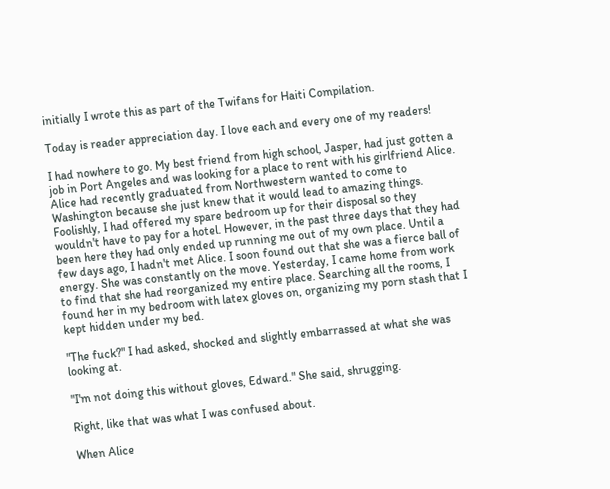initially I wrote this as part of the Twifans for Haiti Compilation.

Today is reader appreciation day. I love each and every one of my readers!

I had nowhere to go. My best friend from high school, Jasper, had just gotten a job in Port Angeles and was looking for a place to rent with his girlfriend Alice. Alice had recently graduated from Northwestern wanted to come to Washington because she just knew that it would lead to amazing things. Foolishly, I had offered my spare bedroom up for their disposal so they wouldn't have to pay for a hotel. However, in the past three days that they had been here they had only ended up running me out of my own place. Until a few days ago, I hadn't met Alice. I soon found out that she was a fierce ball of energy. She was constantly on the move. Yesterday, I came home from work to find that she had reorganized my entire place. Searching all the rooms, I found her in my bedroom with latex gloves on, organizing my porn stash that I kept hidden under my bed.

"The fuck?" I had asked, shocked and slightly embarrassed at what she was looking at.

"I'm not doing this without gloves, Edward." She said, shrugging.

Right, like that was what I was confused about.

When Alice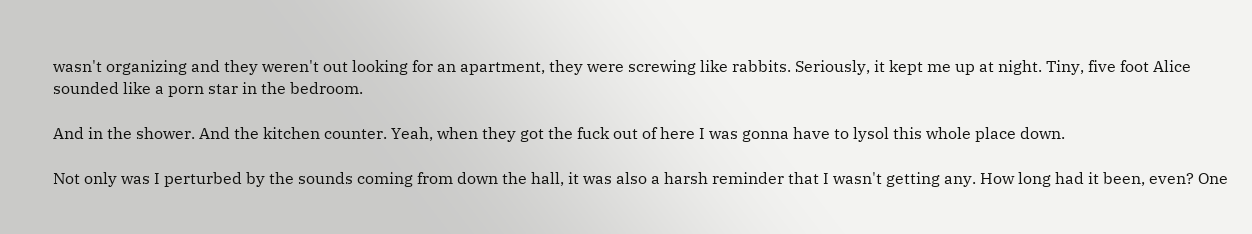wasn't organizing and they weren't out looking for an apartment, they were screwing like rabbits. Seriously, it kept me up at night. Tiny, five foot Alice sounded like a porn star in the bedroom.

And in the shower. And the kitchen counter. Yeah, when they got the fuck out of here I was gonna have to lysol this whole place down.

Not only was I perturbed by the sounds coming from down the hall, it was also a harsh reminder that I wasn't getting any. How long had it been, even? One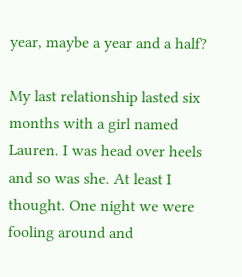year, maybe a year and a half?

My last relationship lasted six months with a girl named Lauren. I was head over heels and so was she. At least I thought. One night we were fooling around and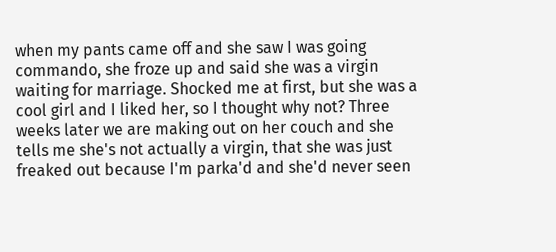when my pants came off and she saw I was going commando, she froze up and said she was a virgin waiting for marriage. Shocked me at first, but she was a cool girl and I liked her, so I thought why not? Three weeks later we are making out on her couch and she tells me she's not actually a virgin, that she was just freaked out because I'm parka'd and she'd never seen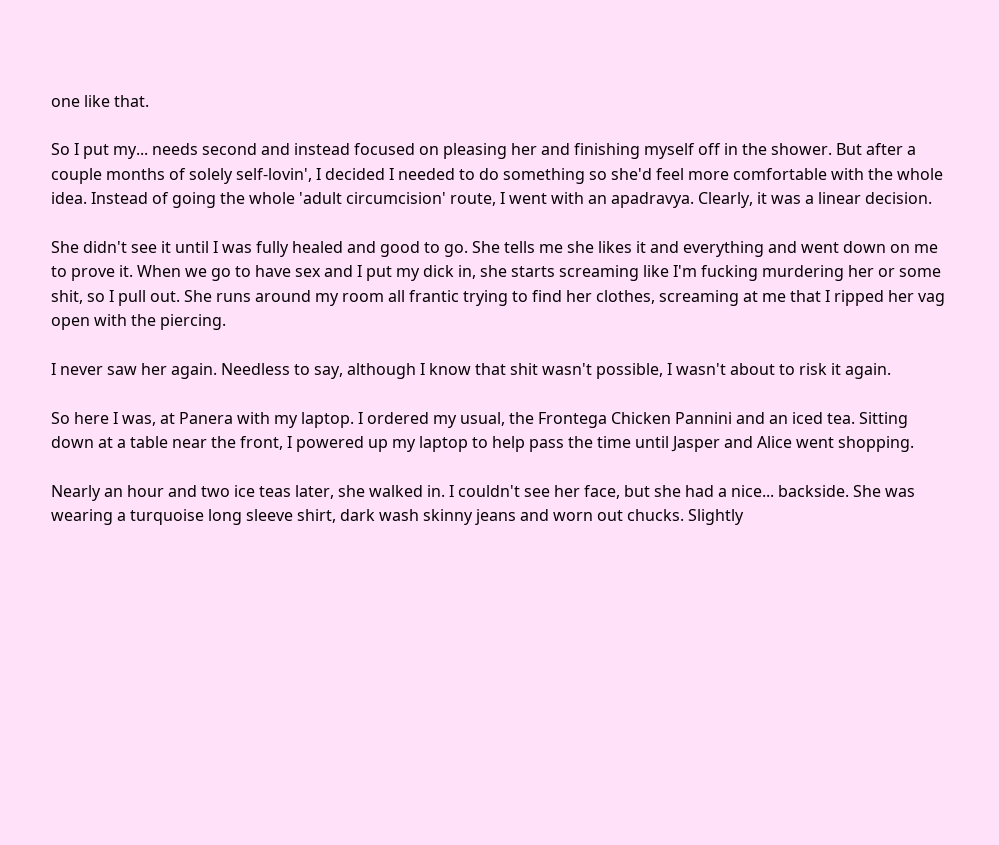one like that.

So I put my... needs second and instead focused on pleasing her and finishing myself off in the shower. But after a couple months of solely self-lovin', I decided I needed to do something so she'd feel more comfortable with the whole idea. Instead of going the whole 'adult circumcision' route, I went with an apadravya. Clearly, it was a linear decision.

She didn't see it until I was fully healed and good to go. She tells me she likes it and everything and went down on me to prove it. When we go to have sex and I put my dick in, she starts screaming like I'm fucking murdering her or some shit, so I pull out. She runs around my room all frantic trying to find her clothes, screaming at me that I ripped her vag open with the piercing.

I never saw her again. Needless to say, although I know that shit wasn't possible, I wasn't about to risk it again.

So here I was, at Panera with my laptop. I ordered my usual, the Frontega Chicken Pannini and an iced tea. Sitting down at a table near the front, I powered up my laptop to help pass the time until Jasper and Alice went shopping.

Nearly an hour and two ice teas later, she walked in. I couldn't see her face, but she had a nice... backside. She was wearing a turquoise long sleeve shirt, dark wash skinny jeans and worn out chucks. Slightly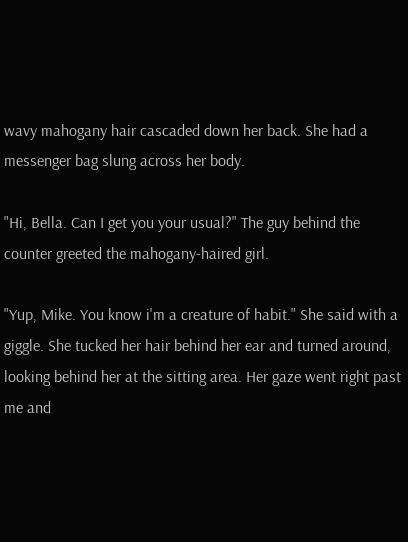wavy mahogany hair cascaded down her back. She had a messenger bag slung across her body.

"Hi, Bella. Can I get you your usual?" The guy behind the counter greeted the mahogany-haired girl.

"Yup, Mike. You know i'm a creature of habit." She said with a giggle. She tucked her hair behind her ear and turned around, looking behind her at the sitting area. Her gaze went right past me and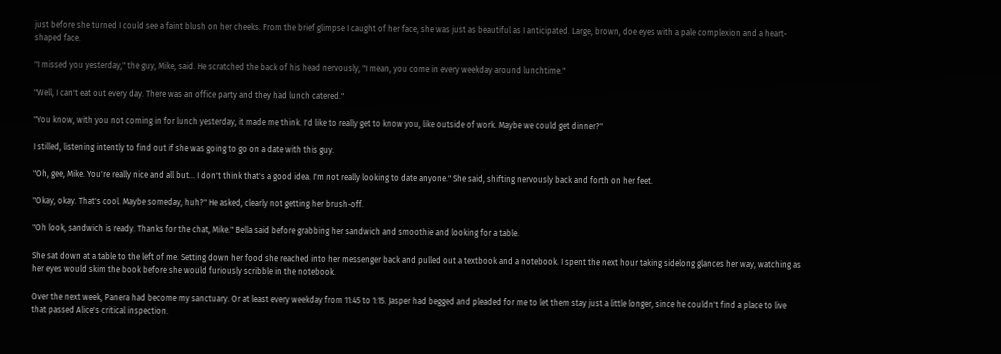just before she turned I could see a faint blush on her cheeks. From the brief glimpse I caught of her face, she was just as beautiful as I anticipated. Large, brown, doe eyes with a pale complexion and a heart-shaped face.

"I missed you yesterday," the guy, Mike, said. He scratched the back of his head nervously, "I mean, you come in every weekday around lunchtime."

"Well, I can't eat out every day. There was an office party and they had lunch catered."

"You know, with you not coming in for lunch yesterday, it made me think. I'd like to really get to know you, like outside of work. Maybe we could get dinner?"

I stilled, listening intently to find out if she was going to go on a date with this guy.

"Oh, gee, Mike. You're really nice and all but... I don't think that's a good idea. I'm not really looking to date anyone." She said, shifting nervously back and forth on her feet.

"Okay, okay. That's cool. Maybe someday, huh?" He asked, clearly not getting her brush-off.

"Oh look, sandwich is ready. Thanks for the chat, Mike." Bella said before grabbing her sandwich and smoothie and looking for a table.

She sat down at a table to the left of me. Setting down her food she reached into her messenger back and pulled out a textbook and a notebook. I spent the next hour taking sidelong glances her way, watching as her eyes would skim the book before she would furiously scribble in the notebook.

Over the next week, Panera had become my sanctuary. Or at least every weekday from 11:45 to 1:15. Jasper had begged and pleaded for me to let them stay just a little longer, since he couldn't find a place to live that passed Alice's critical inspection.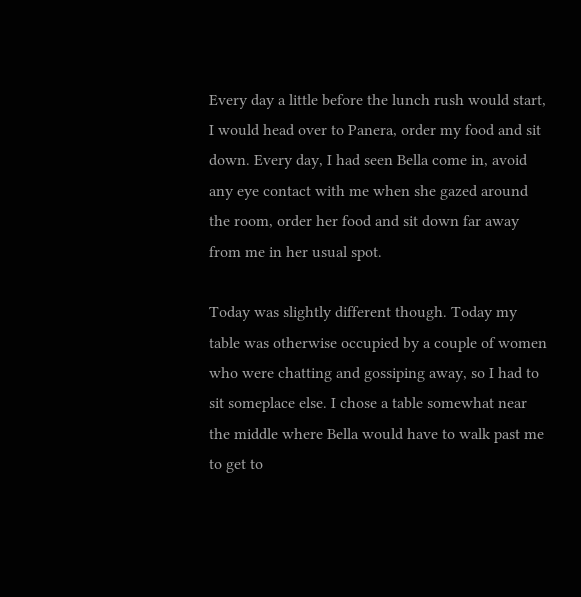Every day a little before the lunch rush would start, I would head over to Panera, order my food and sit down. Every day, I had seen Bella come in, avoid any eye contact with me when she gazed around the room, order her food and sit down far away from me in her usual spot.

Today was slightly different though. Today my table was otherwise occupied by a couple of women who were chatting and gossiping away, so I had to sit someplace else. I chose a table somewhat near the middle where Bella would have to walk past me to get to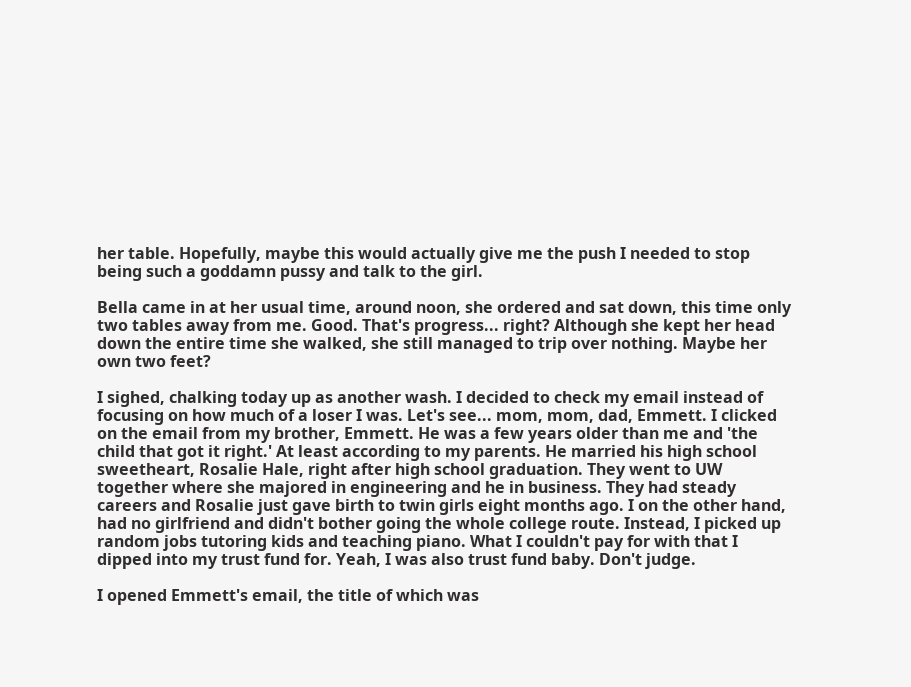her table. Hopefully, maybe this would actually give me the push I needed to stop being such a goddamn pussy and talk to the girl.

Bella came in at her usual time, around noon, she ordered and sat down, this time only two tables away from me. Good. That's progress... right? Although she kept her head down the entire time she walked, she still managed to trip over nothing. Maybe her own two feet?

I sighed, chalking today up as another wash. I decided to check my email instead of focusing on how much of a loser I was. Let's see... mom, mom, dad, Emmett. I clicked on the email from my brother, Emmett. He was a few years older than me and 'the child that got it right.' At least according to my parents. He married his high school sweetheart, Rosalie Hale, right after high school graduation. They went to UW together where she majored in engineering and he in business. They had steady careers and Rosalie just gave birth to twin girls eight months ago. I on the other hand, had no girlfriend and didn't bother going the whole college route. Instead, I picked up random jobs tutoring kids and teaching piano. What I couldn't pay for with that I dipped into my trust fund for. Yeah, I was also trust fund baby. Don't judge.

I opened Emmett's email, the title of which was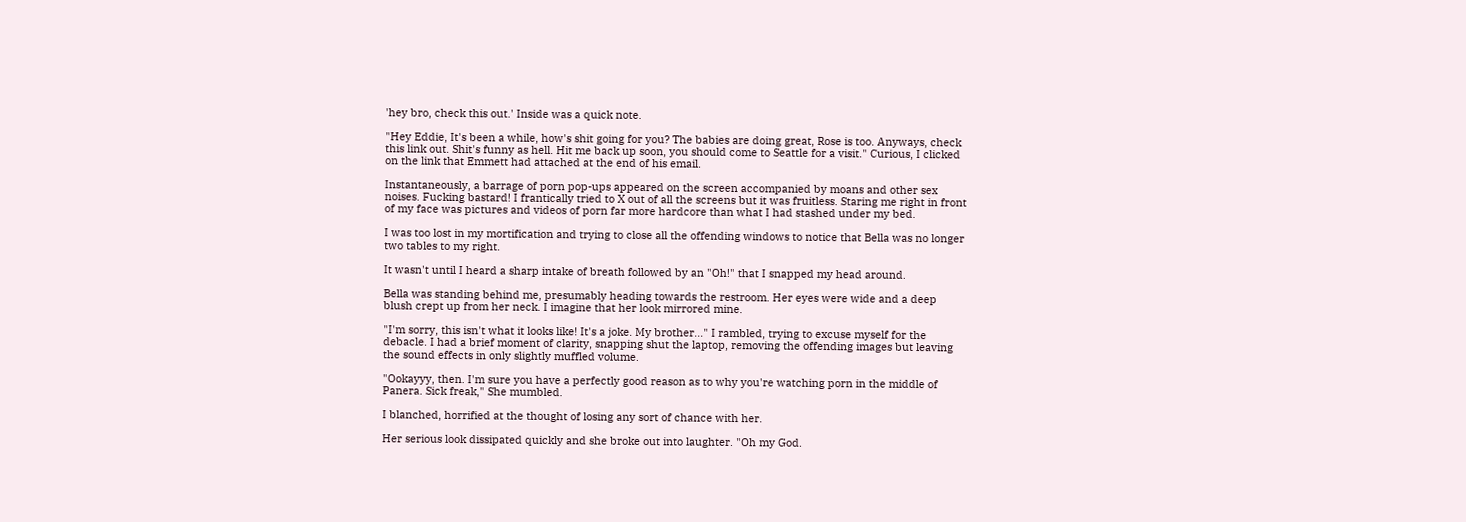'hey bro, check this out.' Inside was a quick note.

"Hey Eddie, It's been a while, how's shit going for you? The babies are doing great, Rose is too. Anyways, check this link out. Shit's funny as hell. Hit me back up soon, you should come to Seattle for a visit." Curious, I clicked on the link that Emmett had attached at the end of his email.

Instantaneously, a barrage of porn pop-ups appeared on the screen accompanied by moans and other sex noises. Fucking bastard! I frantically tried to X out of all the screens but it was fruitless. Staring me right in front of my face was pictures and videos of porn far more hardcore than what I had stashed under my bed.

I was too lost in my mortification and trying to close all the offending windows to notice that Bella was no longer two tables to my right.

It wasn't until I heard a sharp intake of breath followed by an "Oh!" that I snapped my head around.

Bella was standing behind me, presumably heading towards the restroom. Her eyes were wide and a deep blush crept up from her neck. I imagine that her look mirrored mine.

"I'm sorry, this isn't what it looks like! It's a joke. My brother..." I rambled, trying to excuse myself for the debacle. I had a brief moment of clarity, snapping shut the laptop, removing the offending images but leaving the sound effects in only slightly muffled volume.

"Ookayyy, then. I'm sure you have a perfectly good reason as to why you're watching porn in the middle of Panera. Sick freak," She mumbled.

I blanched, horrified at the thought of losing any sort of chance with her.

Her serious look dissipated quickly and she broke out into laughter. "Oh my God.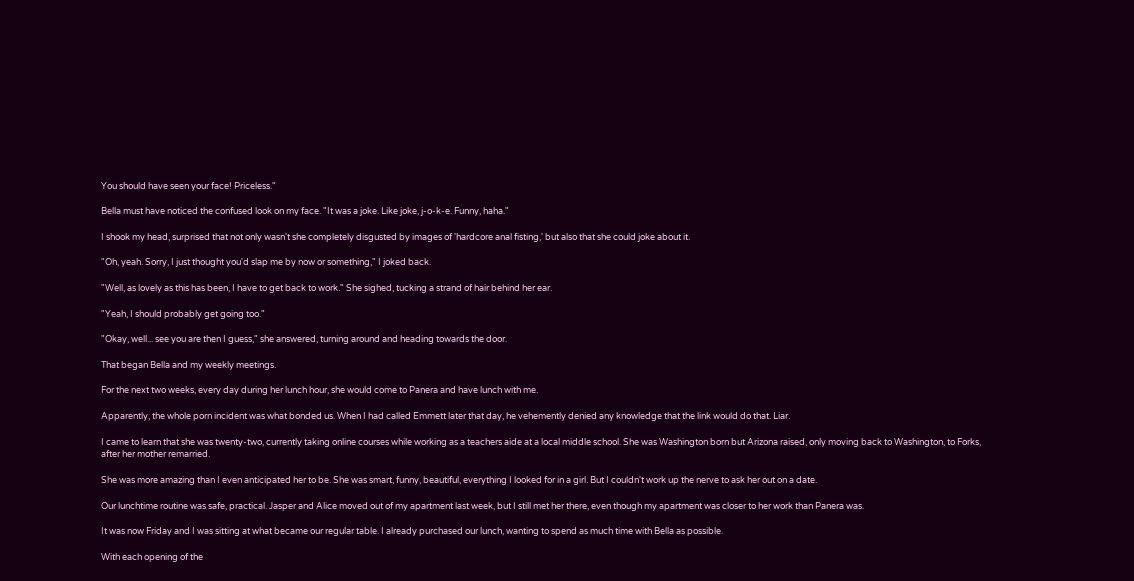You should have seen your face! Priceless."

Bella must have noticed the confused look on my face. "It was a joke. Like joke, j-o-k-e. Funny, haha."

I shook my head, surprised that not only wasn't she completely disgusted by images of 'hardcore anal fisting,' but also that she could joke about it.

"Oh, yeah. Sorry, I just thought you'd slap me by now or something," I joked back.

"Well, as lovely as this has been, I have to get back to work." She sighed, tucking a strand of hair behind her ear.

"Yeah, I should probably get going too."

"Okay, well... see you are then I guess," she answered, turning around and heading towards the door.

That began Bella and my weekly meetings.

For the next two weeks, every day during her lunch hour, she would come to Panera and have lunch with me.

Apparently, the whole porn incident was what bonded us. When I had called Emmett later that day, he vehemently denied any knowledge that the link would do that. Liar.

I came to learn that she was twenty-two, currently taking online courses while working as a teachers aide at a local middle school. She was Washington born but Arizona raised, only moving back to Washington, to Forks, after her mother remarried.

She was more amazing than I even anticipated her to be. She was smart, funny, beautiful, everything I looked for in a girl. But I couldn't work up the nerve to ask her out on a date.

Our lunchtime routine was safe, practical. Jasper and Alice moved out of my apartment last week, but I still met her there, even though my apartment was closer to her work than Panera was.

It was now Friday and I was sitting at what became our regular table. I already purchased our lunch, wanting to spend as much time with Bella as possible.

With each opening of the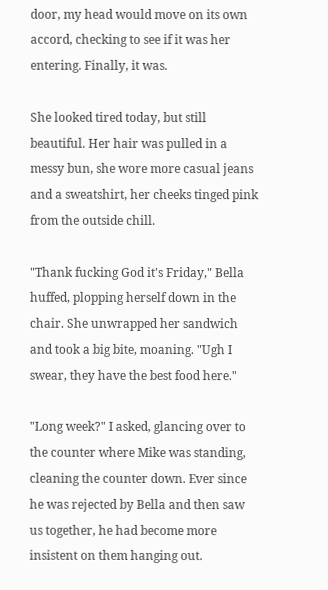door, my head would move on its own accord, checking to see if it was her entering. Finally, it was.

She looked tired today, but still beautiful. Her hair was pulled in a messy bun, she wore more casual jeans and a sweatshirt, her cheeks tinged pink from the outside chill.

"Thank fucking God it's Friday," Bella huffed, plopping herself down in the chair. She unwrapped her sandwich and took a big bite, moaning. "Ugh I swear, they have the best food here."

"Long week?" I asked, glancing over to the counter where Mike was standing, cleaning the counter down. Ever since he was rejected by Bella and then saw us together, he had become more insistent on them hanging out.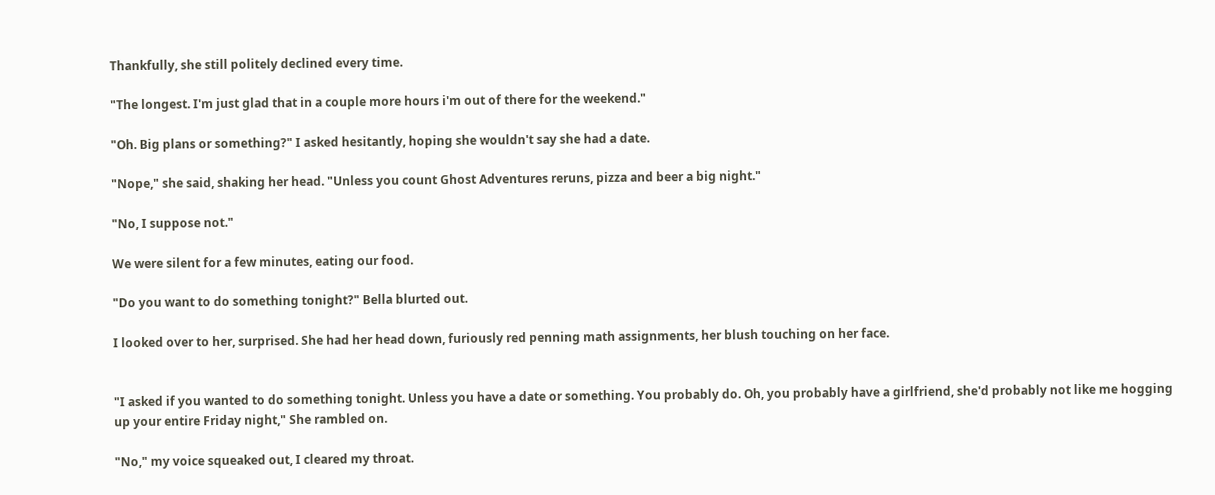Thankfully, she still politely declined every time.

"The longest. I'm just glad that in a couple more hours i'm out of there for the weekend."

"Oh. Big plans or something?" I asked hesitantly, hoping she wouldn't say she had a date.

"Nope," she said, shaking her head. "Unless you count Ghost Adventures reruns, pizza and beer a big night."

"No, I suppose not."

We were silent for a few minutes, eating our food.

"Do you want to do something tonight?" Bella blurted out.

I looked over to her, surprised. She had her head down, furiously red penning math assignments, her blush touching on her face.


"I asked if you wanted to do something tonight. Unless you have a date or something. You probably do. Oh, you probably have a girlfriend, she'd probably not like me hogging up your entire Friday night," She rambled on.

"No," my voice squeaked out, I cleared my throat.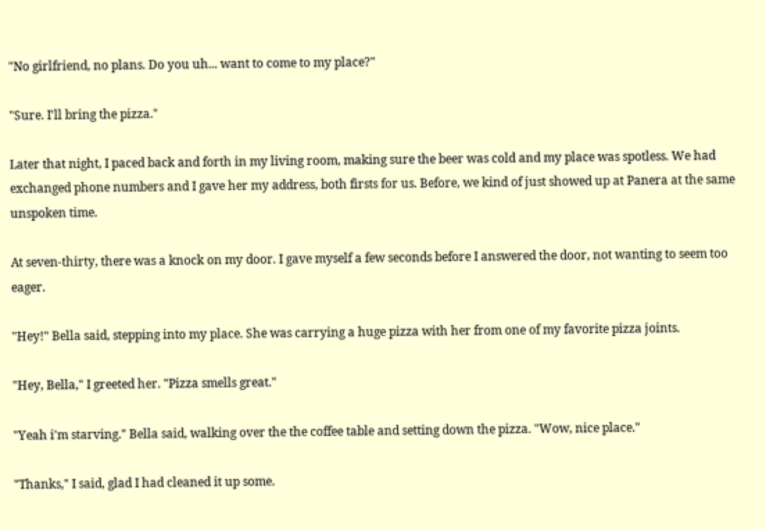"No girlfriend, no plans. Do you uh... want to come to my place?"

"Sure. I'll bring the pizza."

Later that night, I paced back and forth in my living room, making sure the beer was cold and my place was spotless. We had exchanged phone numbers and I gave her my address, both firsts for us. Before, we kind of just showed up at Panera at the same unspoken time.

At seven-thirty, there was a knock on my door. I gave myself a few seconds before I answered the door, not wanting to seem too eager.

"Hey!" Bella said, stepping into my place. She was carrying a huge pizza with her from one of my favorite pizza joints.

"Hey, Bella," I greeted her. "Pizza smells great."

"Yeah i'm starving." Bella said, walking over the the coffee table and setting down the pizza. "Wow, nice place."

"Thanks," I said, glad I had cleaned it up some.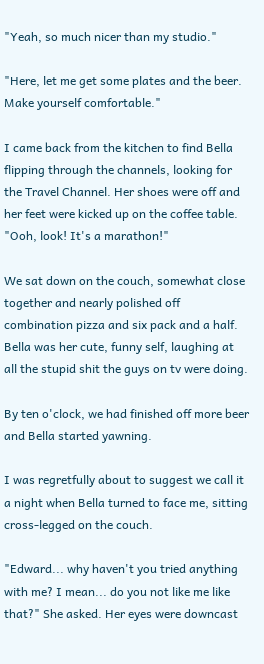"Yeah, so much nicer than my studio."

"Here, let me get some plates and the beer. Make yourself comfortable."

I came back from the kitchen to find Bella flipping through the channels, looking for the Travel Channel. Her shoes were off and her feet were kicked up on the coffee table. "Ooh, look! It's a marathon!"

We sat down on the couch, somewhat close together and nearly polished off combination pizza and six pack and a half. Bella was her cute, funny self, laughing at all the stupid shit the guys on tv were doing.

By ten o'clock, we had finished off more beer and Bella started yawning.

I was regretfully about to suggest we call it a night when Bella turned to face me, sitting cross-legged on the couch.

"Edward... why haven't you tried anything with me? I mean... do you not like me like that?" She asked. Her eyes were downcast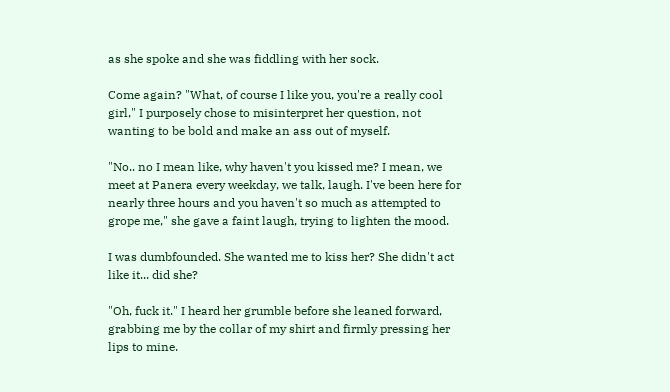as she spoke and she was fiddling with her sock.

Come again? "What, of course I like you, you're a really cool girl," I purposely chose to misinterpret her question, not wanting to be bold and make an ass out of myself.

"No.. no I mean like, why haven't you kissed me? I mean, we meet at Panera every weekday, we talk, laugh. I've been here for nearly three hours and you haven't so much as attempted to grope me," she gave a faint laugh, trying to lighten the mood.

I was dumbfounded. She wanted me to kiss her? She didn't act like it... did she?

"Oh, fuck it." I heard her grumble before she leaned forward, grabbing me by the collar of my shirt and firmly pressing her lips to mine.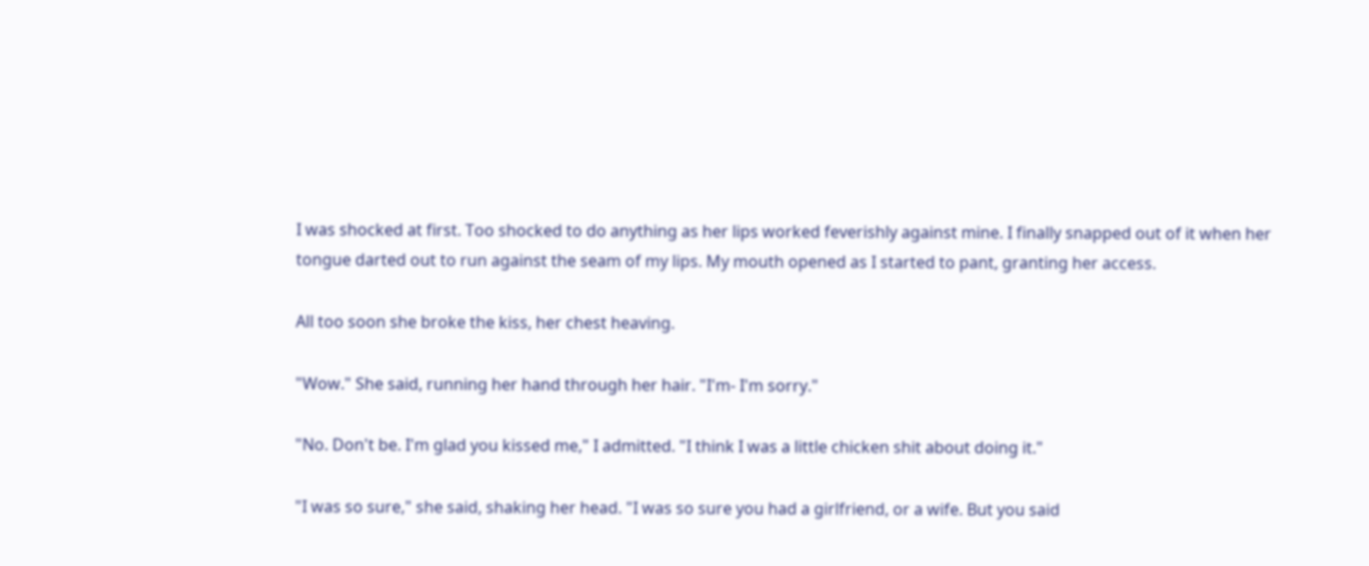I was shocked at first. Too shocked to do anything as her lips worked feverishly against mine. I finally snapped out of it when her tongue darted out to run against the seam of my lips. My mouth opened as I started to pant, granting her access.

All too soon she broke the kiss, her chest heaving.

"Wow." She said, running her hand through her hair. "I'm- I'm sorry."

"No. Don't be. I'm glad you kissed me," I admitted. "I think I was a little chicken shit about doing it."

"I was so sure," she said, shaking her head. "I was so sure you had a girlfriend, or a wife. But you said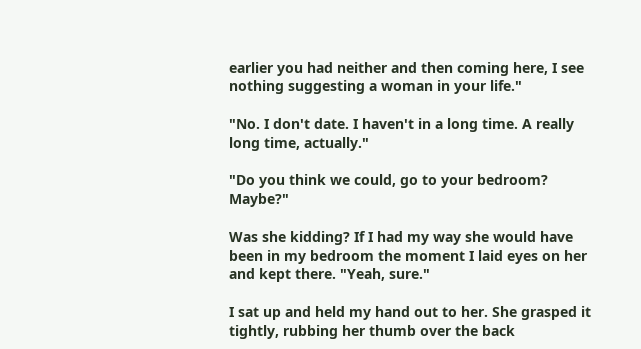earlier you had neither and then coming here, I see nothing suggesting a woman in your life."

"No. I don't date. I haven't in a long time. A really long time, actually."

"Do you think we could, go to your bedroom? Maybe?"

Was she kidding? If I had my way she would have been in my bedroom the moment I laid eyes on her and kept there. "Yeah, sure."

I sat up and held my hand out to her. She grasped it tightly, rubbing her thumb over the back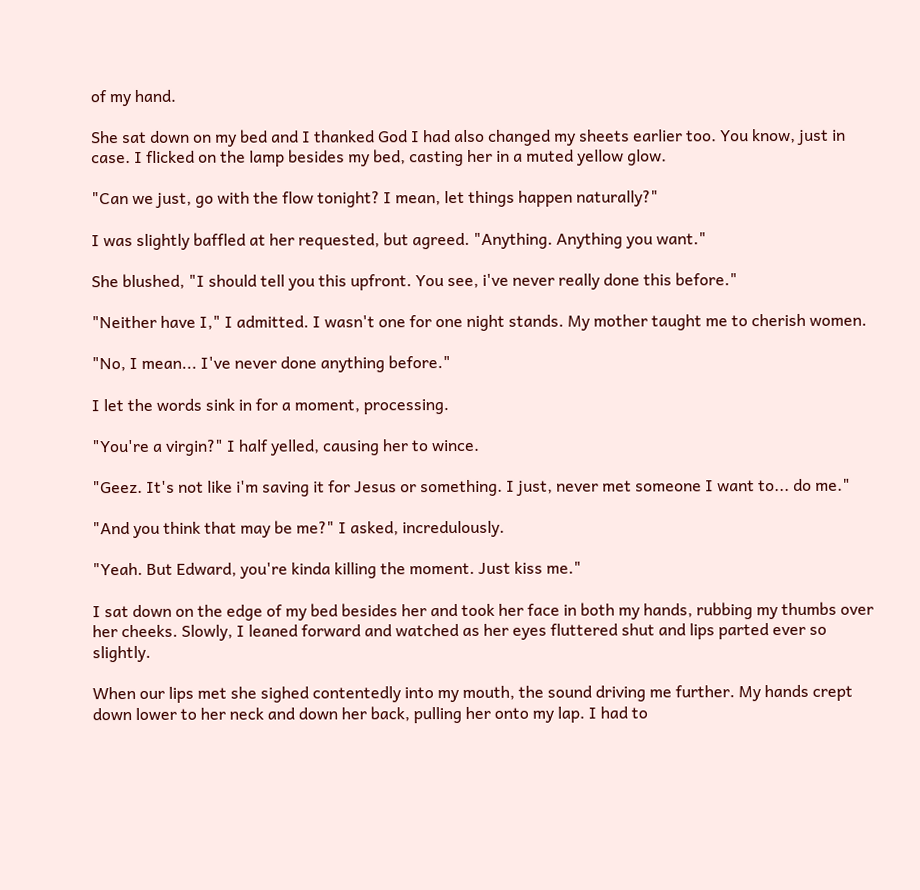of my hand.

She sat down on my bed and I thanked God I had also changed my sheets earlier too. You know, just in case. I flicked on the lamp besides my bed, casting her in a muted yellow glow.

"Can we just, go with the flow tonight? I mean, let things happen naturally?"

I was slightly baffled at her requested, but agreed. "Anything. Anything you want."

She blushed, "I should tell you this upfront. You see, i've never really done this before."

"Neither have I," I admitted. I wasn't one for one night stands. My mother taught me to cherish women.

"No, I mean... I've never done anything before."

I let the words sink in for a moment, processing.

"You're a virgin?" I half yelled, causing her to wince.

"Geez. It's not like i'm saving it for Jesus or something. I just, never met someone I want to... do me."

"And you think that may be me?" I asked, incredulously.

"Yeah. But Edward, you're kinda killing the moment. Just kiss me."

I sat down on the edge of my bed besides her and took her face in both my hands, rubbing my thumbs over her cheeks. Slowly, I leaned forward and watched as her eyes fluttered shut and lips parted ever so slightly.

When our lips met she sighed contentedly into my mouth, the sound driving me further. My hands crept down lower to her neck and down her back, pulling her onto my lap. I had to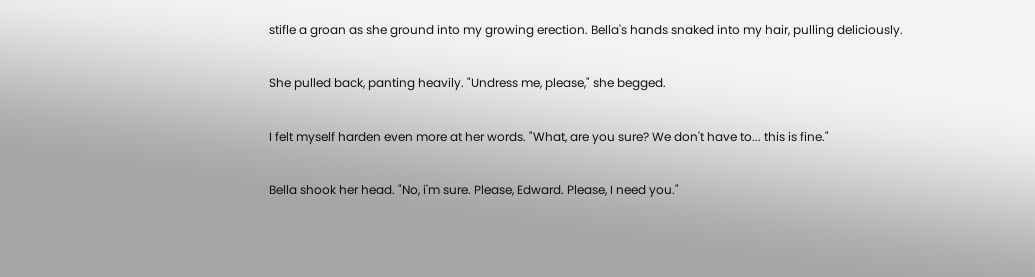stifle a groan as she ground into my growing erection. Bella's hands snaked into my hair, pulling deliciously.

She pulled back, panting heavily. "Undress me, please," she begged.

I felt myself harden even more at her words. "What, are you sure? We don't have to... this is fine."

Bella shook her head. "No, i'm sure. Please, Edward. Please, I need you."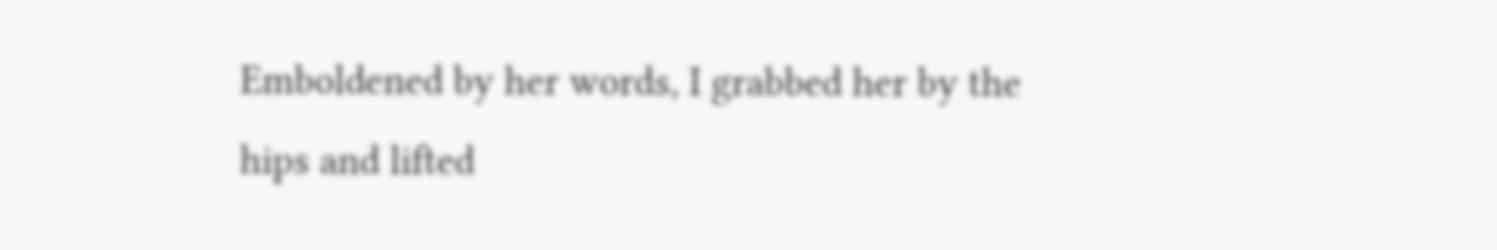Emboldened by her words, I grabbed her by the hips and lifted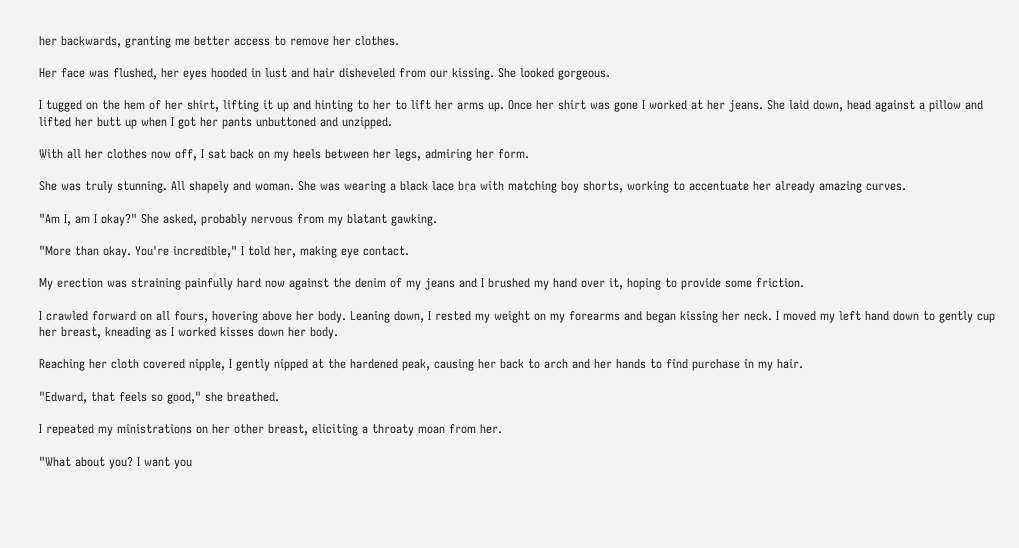her backwards, granting me better access to remove her clothes.

Her face was flushed, her eyes hooded in lust and hair disheveled from our kissing. She looked gorgeous.

I tugged on the hem of her shirt, lifting it up and hinting to her to lift her arms up. Once her shirt was gone I worked at her jeans. She laid down, head against a pillow and lifted her butt up when I got her pants unbuttoned and unzipped.

With all her clothes now off, I sat back on my heels between her legs, admiring her form.

She was truly stunning. All shapely and woman. She was wearing a black lace bra with matching boy shorts, working to accentuate her already amazing curves.

"Am I, am I okay?" She asked, probably nervous from my blatant gawking.

"More than okay. You're incredible," I told her, making eye contact.

My erection was straining painfully hard now against the denim of my jeans and I brushed my hand over it, hoping to provide some friction.

I crawled forward on all fours, hovering above her body. Leaning down, I rested my weight on my forearms and began kissing her neck. I moved my left hand down to gently cup her breast, kneading as I worked kisses down her body.

Reaching her cloth covered nipple, I gently nipped at the hardened peak, causing her back to arch and her hands to find purchase in my hair.

"Edward, that feels so good," she breathed.

I repeated my ministrations on her other breast, eliciting a throaty moan from her.

"What about you? I want you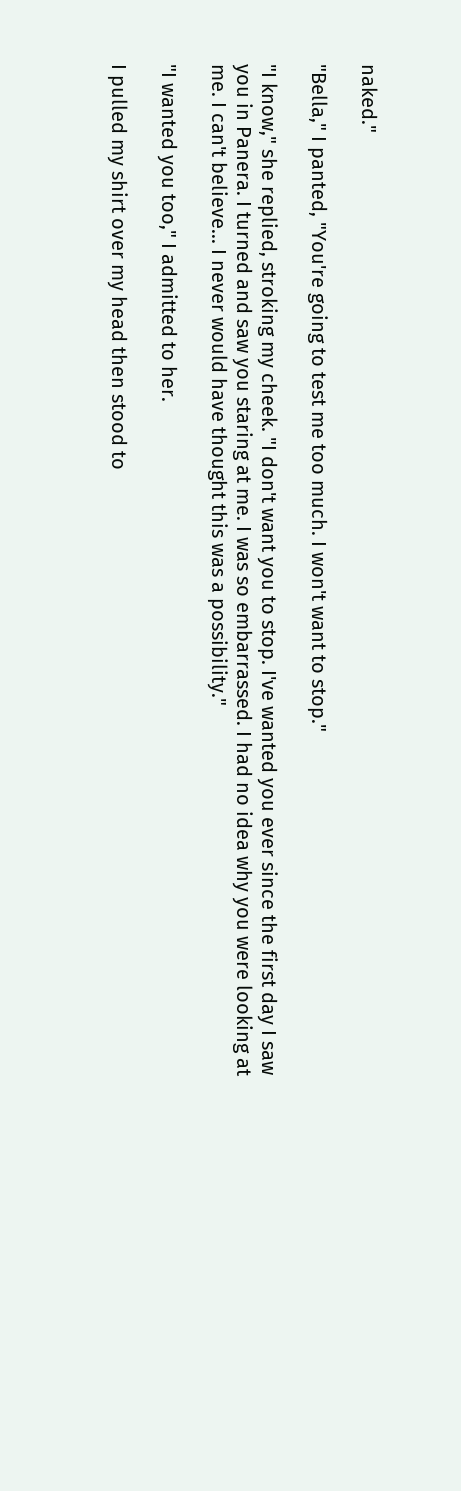naked."

"Bella," I panted, "You're going to test me too much. I won't want to stop."

"I know," she replied, stroking my cheek. "I don't want you to stop. I've wanted you ever since the first day I saw you in Panera. I turned and saw you staring at me. I was so embarrassed. I had no idea why you were looking at me. I can't believe... I never would have thought this was a possibility."

"I wanted you too," I admitted to her.

I pulled my shirt over my head then stood to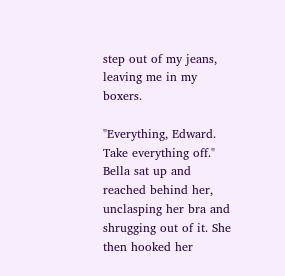step out of my jeans, leaving me in my boxers.

"Everything, Edward. Take everything off." Bella sat up and reached behind her, unclasping her bra and shrugging out of it. She then hooked her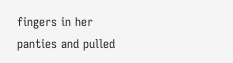fingers in her panties and pulled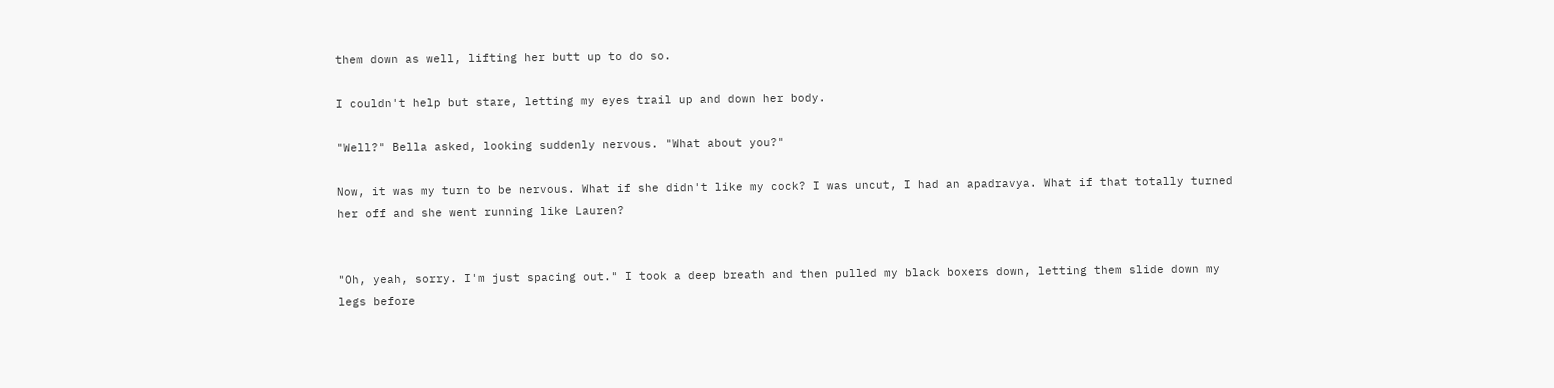them down as well, lifting her butt up to do so.

I couldn't help but stare, letting my eyes trail up and down her body.

"Well?" Bella asked, looking suddenly nervous. "What about you?"

Now, it was my turn to be nervous. What if she didn't like my cock? I was uncut, I had an apadravya. What if that totally turned her off and she went running like Lauren?


"Oh, yeah, sorry. I'm just spacing out." I took a deep breath and then pulled my black boxers down, letting them slide down my legs before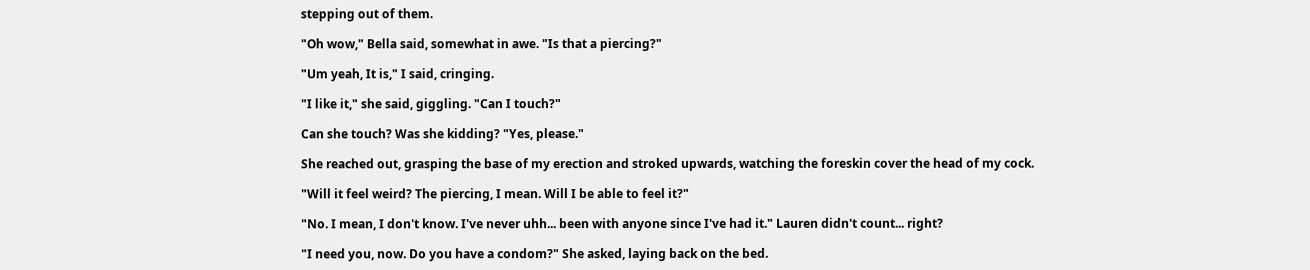stepping out of them.

"Oh wow," Bella said, somewhat in awe. "Is that a piercing?"

"Um yeah, It is," I said, cringing.

"I like it," she said, giggling. "Can I touch?"

Can she touch? Was she kidding? "Yes, please."

She reached out, grasping the base of my erection and stroked upwards, watching the foreskin cover the head of my cock.

"Will it feel weird? The piercing, I mean. Will I be able to feel it?"

"No. I mean, I don't know. I've never uhh... been with anyone since I've had it." Lauren didn't count... right?

"I need you, now. Do you have a condom?" She asked, laying back on the bed.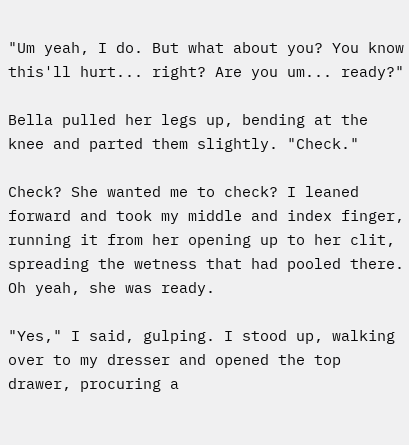"Um yeah, I do. But what about you? You know this'll hurt... right? Are you um... ready?"

Bella pulled her legs up, bending at the knee and parted them slightly. "Check."

Check? She wanted me to check? I leaned forward and took my middle and index finger, running it from her opening up to her clit, spreading the wetness that had pooled there. Oh yeah, she was ready.

"Yes," I said, gulping. I stood up, walking over to my dresser and opened the top drawer, procuring a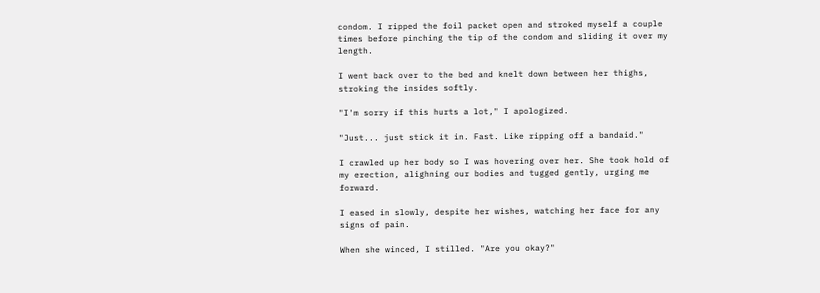condom. I ripped the foil packet open and stroked myself a couple times before pinching the tip of the condom and sliding it over my length.

I went back over to the bed and knelt down between her thighs, stroking the insides softly.

"I'm sorry if this hurts a lot," I apologized.

"Just... just stick it in. Fast. Like ripping off a bandaid."

I crawled up her body so I was hovering over her. She took hold of my erection, alighning our bodies and tugged gently, urging me forward.

I eased in slowly, despite her wishes, watching her face for any signs of pain.

When she winced, I stilled. "Are you okay?"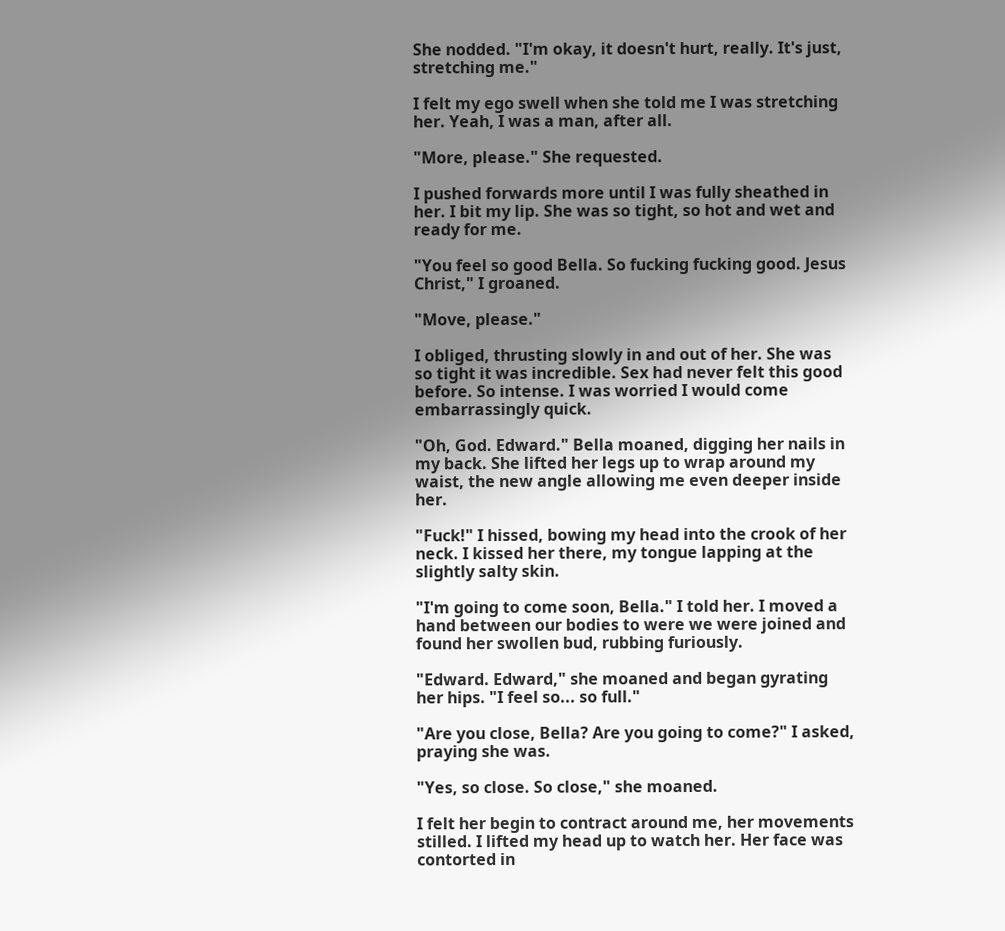She nodded. "I'm okay, it doesn't hurt, really. It's just, stretching me."

I felt my ego swell when she told me I was stretching her. Yeah, I was a man, after all.

"More, please." She requested.

I pushed forwards more until I was fully sheathed in her. I bit my lip. She was so tight, so hot and wet and ready for me.

"You feel so good Bella. So fucking fucking good. Jesus Christ," I groaned.

"Move, please."

I obliged, thrusting slowly in and out of her. She was so tight it was incredible. Sex had never felt this good before. So intense. I was worried I would come embarrassingly quick.

"Oh, God. Edward." Bella moaned, digging her nails in my back. She lifted her legs up to wrap around my waist, the new angle allowing me even deeper inside her.

"Fuck!" I hissed, bowing my head into the crook of her neck. I kissed her there, my tongue lapping at the slightly salty skin.

"I'm going to come soon, Bella." I told her. I moved a hand between our bodies to were we were joined and found her swollen bud, rubbing furiously.

"Edward. Edward," she moaned and began gyrating her hips. "I feel so... so full."

"Are you close, Bella? Are you going to come?" I asked, praying she was.

"Yes, so close. So close," she moaned.

I felt her begin to contract around me, her movements stilled. I lifted my head up to watch her. Her face was contorted in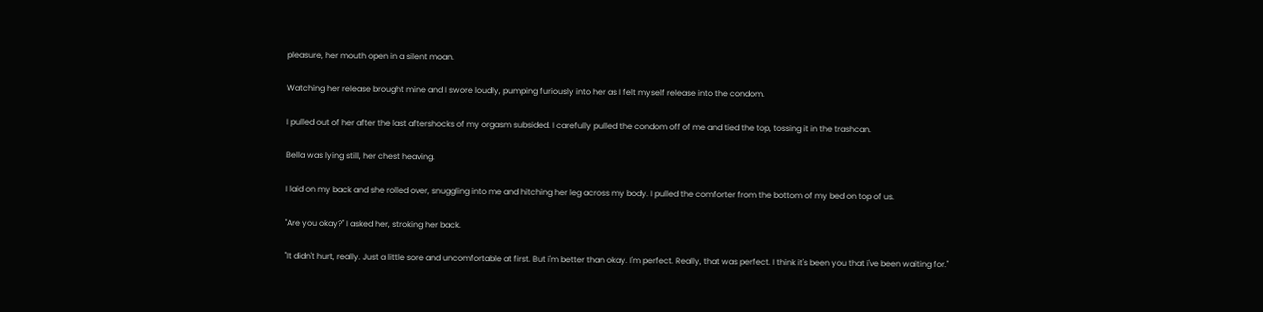pleasure, her mouth open in a silent moan.

Watching her release brought mine and I swore loudly, pumping furiously into her as I felt myself release into the condom.

I pulled out of her after the last aftershocks of my orgasm subsided. I carefully pulled the condom off of me and tied the top, tossing it in the trashcan.

Bella was lying still, her chest heaving.

I laid on my back and she rolled over, snuggling into me and hitching her leg across my body. I pulled the comforter from the bottom of my bed on top of us.

"Are you okay?" I asked her, stroking her back.

"It didn't hurt, really. Just a little sore and uncomfortable at first. But i'm better than okay. I'm perfect. Really, that was perfect. I think it's been you that i've been waiting for."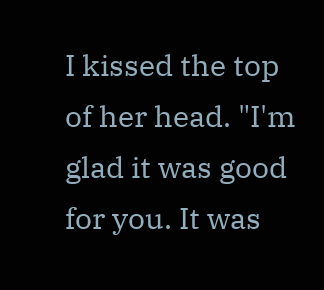I kissed the top of her head. "I'm glad it was good for you. It was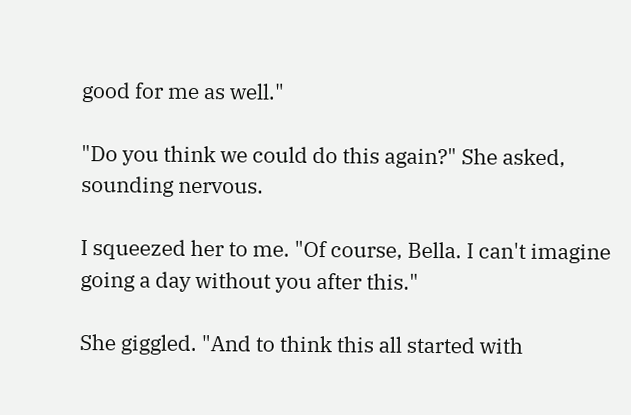good for me as well."

"Do you think we could do this again?" She asked, sounding nervous.

I squeezed her to me. "Of course, Bella. I can't imagine going a day without you after this."

She giggled. "And to think this all started with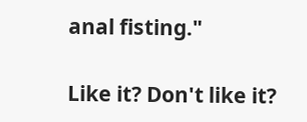anal fisting."

Like it? Don't like it?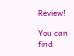Review!

You can find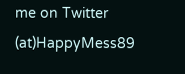me on Twitter (at)HappyMess89